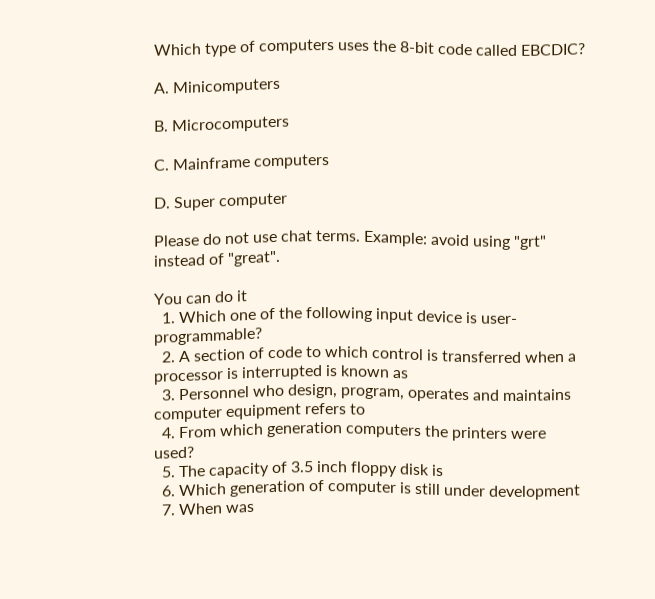Which type of computers uses the 8-bit code called EBCDIC?

A. Minicomputers

B. Microcomputers

C. Mainframe computers

D. Super computer

Please do not use chat terms. Example: avoid using "grt" instead of "great".

You can do it
  1. Which one of the following input device is user- programmable?
  2. A section of code to which control is transferred when a processor is interrupted is known as
  3. Personnel who design, program, operates and maintains computer equipment refers to
  4. From which generation computers the printers were used?
  5. The capacity of 3.5 inch floppy disk is
  6. Which generation of computer is still under development
  7. When was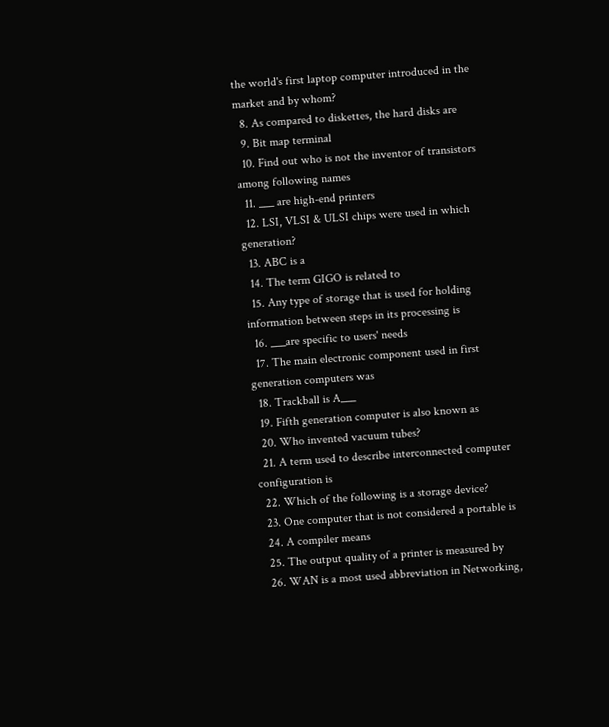the world's first laptop computer introduced in the market and by whom?
  8. As compared to diskettes, the hard disks are
  9. Bit map terminal
  10. Find out who is not the inventor of transistors among following names
  11. ___ are high-end printers
  12. LSI, VLSI & ULSI chips were used in which generation?
  13. ABC is a
  14. The term GIGO is related to
  15. Any type of storage that is used for holding information between steps in its processing is
  16. ___are specific to users' needs
  17. The main electronic component used in first generation computers was
  18. Trackball is A___
  19. Fifth generation computer is also known as
  20. Who invented vacuum tubes?
  21. A term used to describe interconnected computer configuration is
  22. Which of the following is a storage device?
  23. One computer that is not considered a portable is
  24. A compiler means
  25. The output quality of a printer is measured by
  26. WAN is a most used abbreviation in Networking,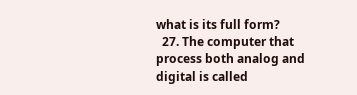what is its full form?
  27. The computer that process both analog and digital is called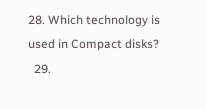28. Which technology is used in Compact disks?
  29.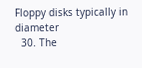Floppy disks typically in diameter
  30. The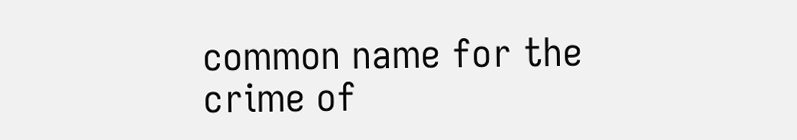common name for the crime of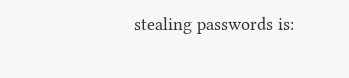stealing passwords is: